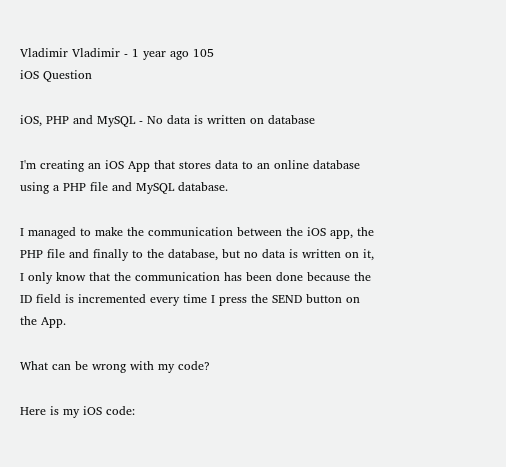Vladimir Vladimir - 1 year ago 105
iOS Question

iOS, PHP and MySQL - No data is written on database

I'm creating an iOS App that stores data to an online database using a PHP file and MySQL database.

I managed to make the communication between the iOS app, the PHP file and finally to the database, but no data is written on it, I only know that the communication has been done because the ID field is incremented every time I press the SEND button on the App.

What can be wrong with my code?

Here is my iOS code: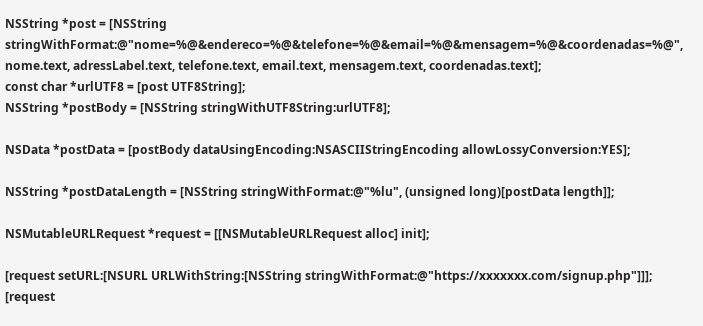NSString *post = [NSString stringWithFormat:@"nome=%@&endereco=%@&telefone=%@&email=%@&mensagem=%@&coordenadas=%@", nome.text, adressLabel.text, telefone.text, email.text, mensagem.text, coordenadas.text];
const char *urlUTF8 = [post UTF8String];
NSString *postBody = [NSString stringWithUTF8String:urlUTF8];

NSData *postData = [postBody dataUsingEncoding:NSASCIIStringEncoding allowLossyConversion:YES];

NSString *postDataLength = [NSString stringWithFormat:@"%lu", (unsigned long)[postData length]];

NSMutableURLRequest *request = [[NSMutableURLRequest alloc] init];

[request setURL:[NSURL URLWithString:[NSString stringWithFormat:@"https://xxxxxxx.com/signup.php"]]];
[request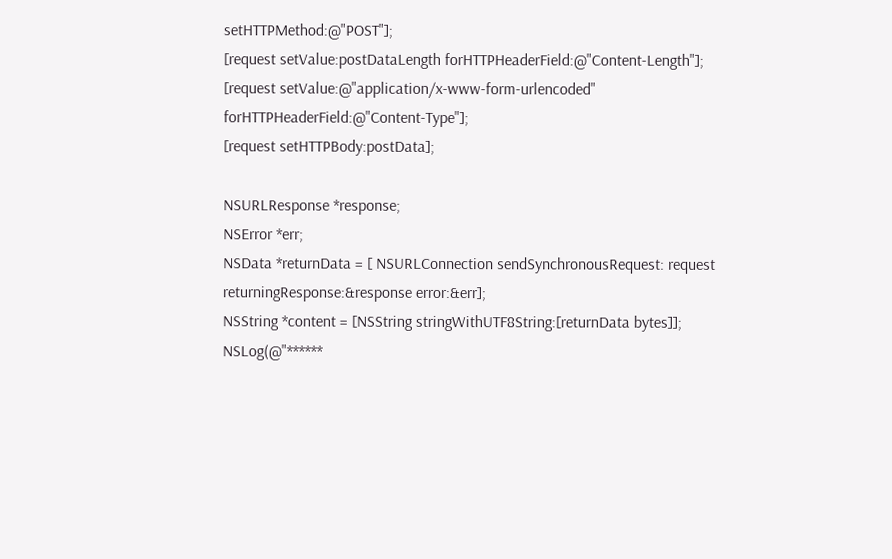setHTTPMethod:@"POST"];
[request setValue:postDataLength forHTTPHeaderField:@"Content-Length"];
[request setValue:@"application/x-www-form-urlencoded" forHTTPHeaderField:@"Content-Type"];
[request setHTTPBody:postData];

NSURLResponse *response;
NSError *err;
NSData *returnData = [ NSURLConnection sendSynchronousRequest: request returningResponse:&response error:&err];
NSString *content = [NSString stringWithUTF8String:[returnData bytes]];
NSLog(@"******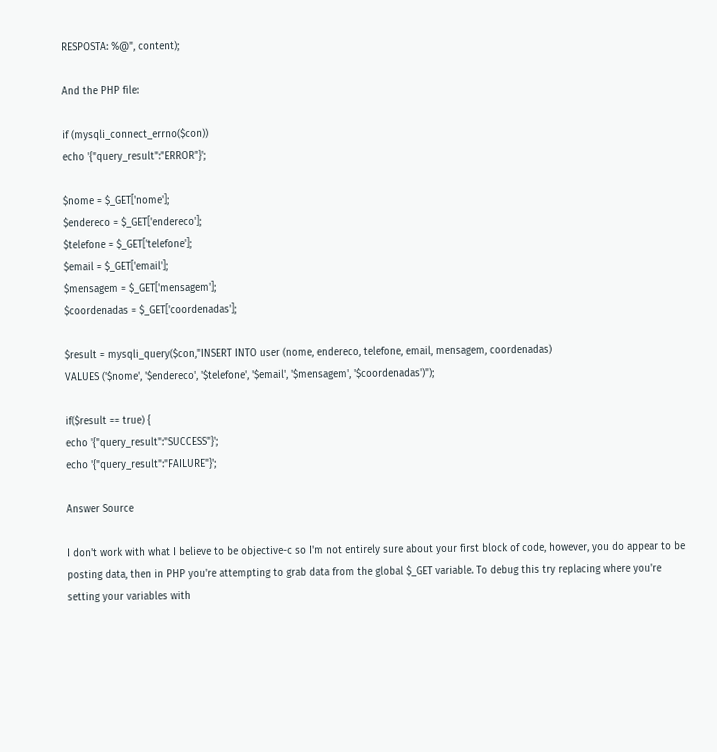RESPOSTA: %@", content);

And the PHP file:

if (mysqli_connect_errno($con))
echo '{"query_result":"ERROR"}';

$nome = $_GET['nome'];
$endereco = $_GET['endereco'];
$telefone = $_GET['telefone'];
$email = $_GET['email'];
$mensagem = $_GET['mensagem'];
$coordenadas = $_GET['coordenadas'];

$result = mysqli_query($con,"INSERT INTO user (nome, endereco, telefone, email, mensagem, coordenadas)
VALUES ('$nome', '$endereco', '$telefone', '$email', '$mensagem', '$coordenadas')");

if($result == true) {
echo '{"query_result":"SUCCESS"}';
echo '{"query_result":"FAILURE"}';

Answer Source

I don't work with what I believe to be objective-c so I'm not entirely sure about your first block of code, however, you do appear to be posting data, then in PHP you're attempting to grab data from the global $_GET variable. To debug this try replacing where you're setting your variables with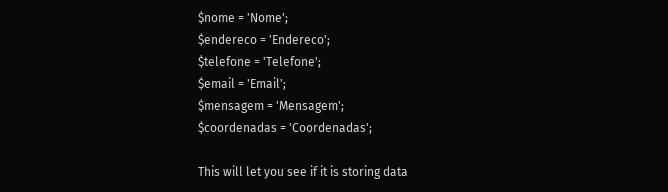$nome = 'Nome';
$endereco = 'Endereco';
$telefone = 'Telefone';
$email = 'Email';
$mensagem = 'Mensagem';
$coordenadas = 'Coordenadas';

This will let you see if it is storing data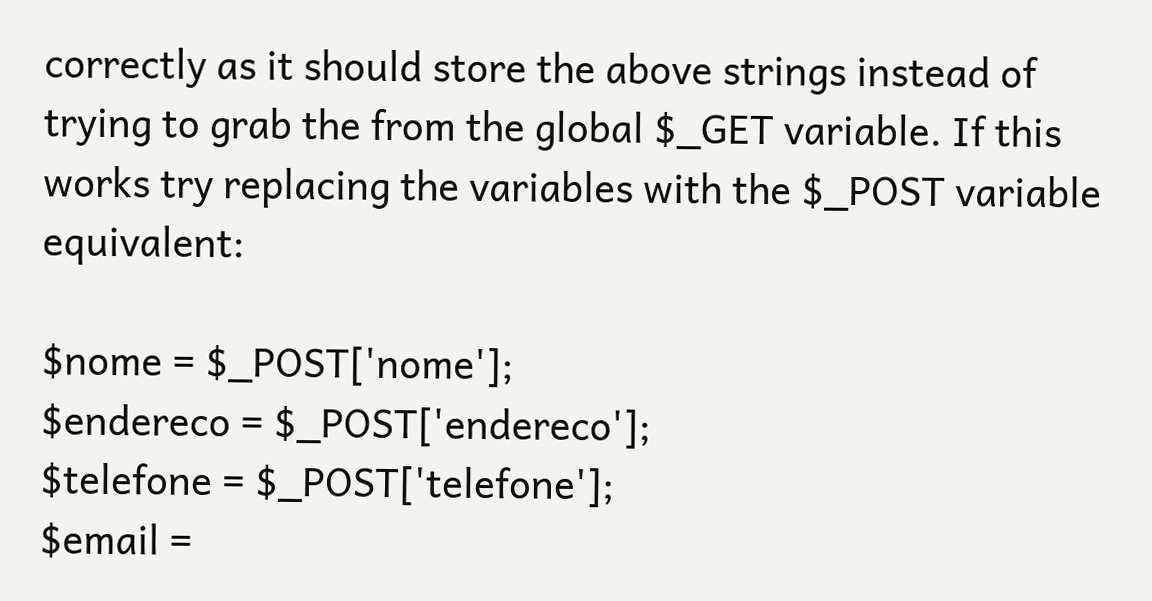correctly as it should store the above strings instead of trying to grab the from the global $_GET variable. If this works try replacing the variables with the $_POST variable equivalent:

$nome = $_POST['nome'];
$endereco = $_POST['endereco'];
$telefone = $_POST['telefone'];
$email =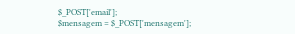$_POST['email'];
$mensagem = $_POST['mensagem'];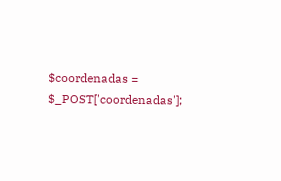$coordenadas = $_POST['coordenadas'];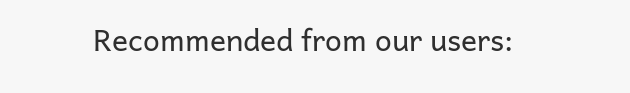Recommended from our users: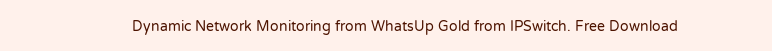Dynamic Network Monitoring from WhatsUp Gold from IPSwitch. Free Download